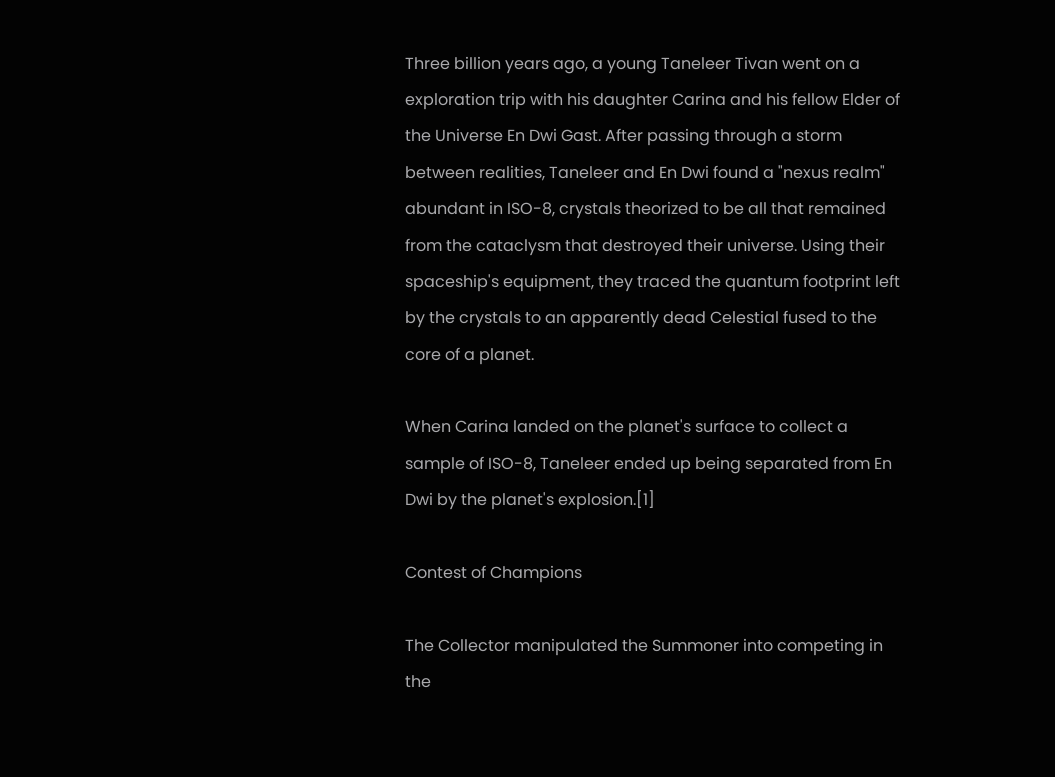Three billion years ago, a young Taneleer Tivan went on a exploration trip with his daughter Carina and his fellow Elder of the Universe En Dwi Gast. After passing through a storm between realities, Taneleer and En Dwi found a "nexus realm" abundant in ISO-8, crystals theorized to be all that remained from the cataclysm that destroyed their universe. Using their spaceship's equipment, they traced the quantum footprint left by the crystals to an apparently dead Celestial fused to the core of a planet.

When Carina landed on the planet's surface to collect a sample of ISO-8, Taneleer ended up being separated from En Dwi by the planet's explosion.[1]

Contest of Champions

The Collector manipulated the Summoner into competing in the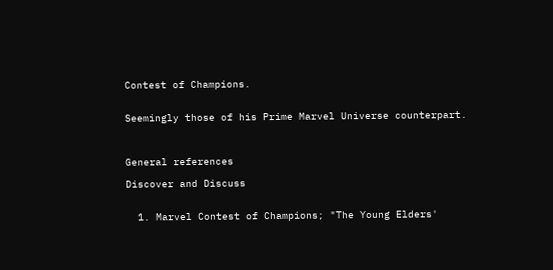Contest of Champions.


Seemingly those of his Prime Marvel Universe counterpart.



General references

Discover and Discuss


  1. Marvel Contest of Champions; "The Young Elders'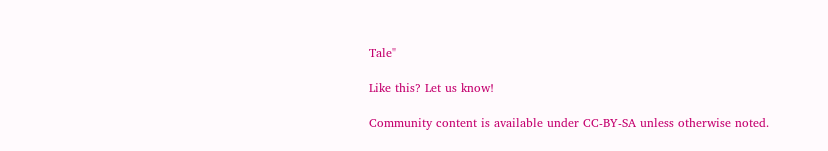Tale"

Like this? Let us know!

Community content is available under CC-BY-SA unless otherwise noted.